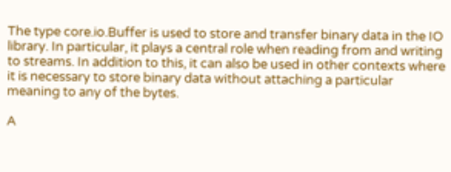The type core.io.Buffer is used to store and transfer binary data in the IO library. In particular, it plays a central role when reading from and writing to streams. In addition to this, it can also be used in other contexts where it is necessary to store binary data without attaching a particular meaning to any of the bytes.

A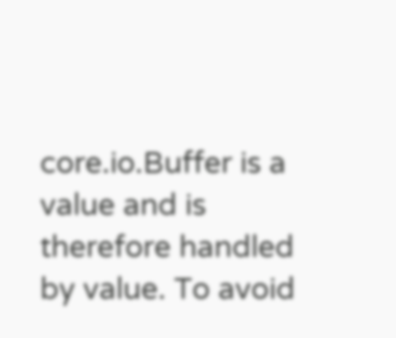core.io.Buffer is a value and is therefore handled by value. To avoid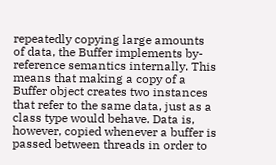repeatedly copying large amounts of data, the Buffer implements by-reference semantics internally. This means that making a copy of a Buffer object creates two instances that refer to the same data, just as a class type would behave. Data is, however, copied whenever a buffer is passed between threads in order to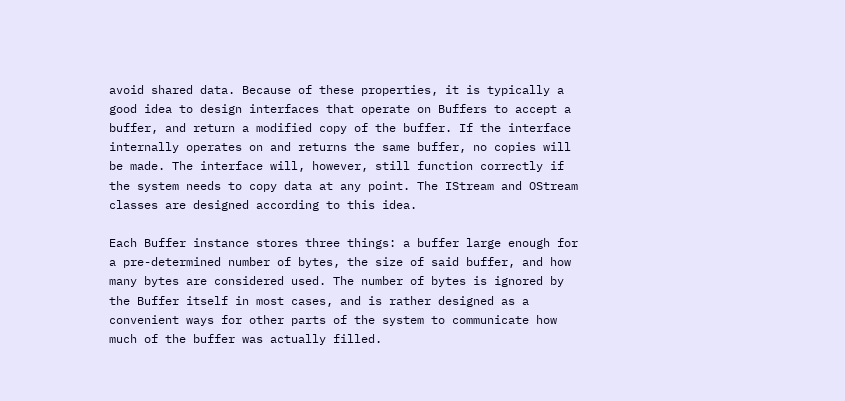avoid shared data. Because of these properties, it is typically a good idea to design interfaces that operate on Buffers to accept a buffer, and return a modified copy of the buffer. If the interface internally operates on and returns the same buffer, no copies will be made. The interface will, however, still function correctly if the system needs to copy data at any point. The IStream and OStream classes are designed according to this idea.

Each Buffer instance stores three things: a buffer large enough for a pre-determined number of bytes, the size of said buffer, and how many bytes are considered used. The number of bytes is ignored by the Buffer itself in most cases, and is rather designed as a convenient ways for other parts of the system to communicate how much of the buffer was actually filled.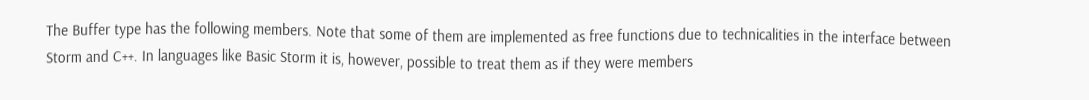The Buffer type has the following members. Note that some of them are implemented as free functions due to technicalities in the interface between Storm and C++. In languages like Basic Storm it is, however, possible to treat them as if they were members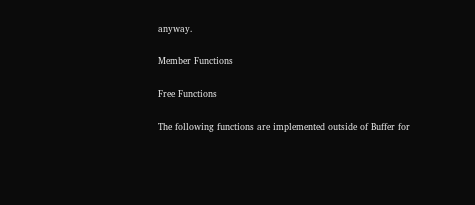anyway.

Member Functions

Free Functions

The following functions are implemented outside of Buffer for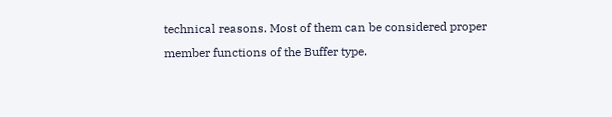technical reasons. Most of them can be considered proper member functions of the Buffer type.